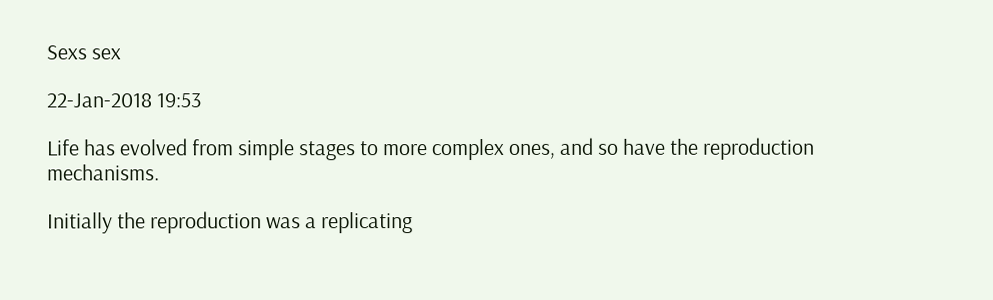Sexs sex

22-Jan-2018 19:53

Life has evolved from simple stages to more complex ones, and so have the reproduction mechanisms.

Initially the reproduction was a replicating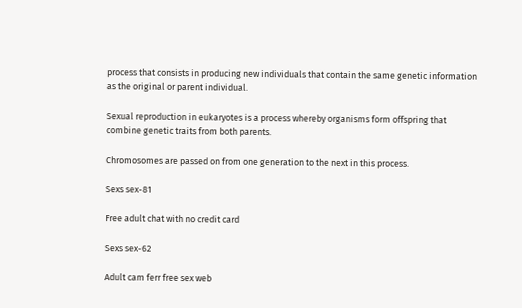process that consists in producing new individuals that contain the same genetic information as the original or parent individual.

Sexual reproduction in eukaryotes is a process whereby organisms form offspring that combine genetic traits from both parents.

Chromosomes are passed on from one generation to the next in this process.

Sexs sex-81

Free adult chat with no credit card

Sexs sex-62

Adult cam ferr free sex web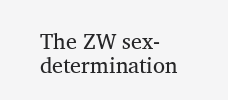The ZW sex-determination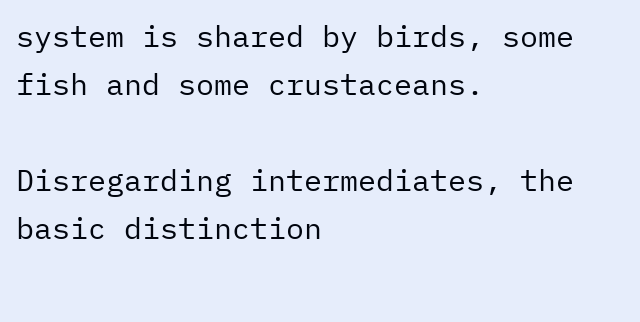system is shared by birds, some fish and some crustaceans.

Disregarding intermediates, the basic distinction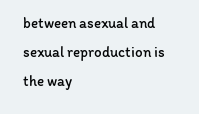between asexual and sexual reproduction is the way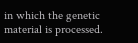in which the genetic material is processed.